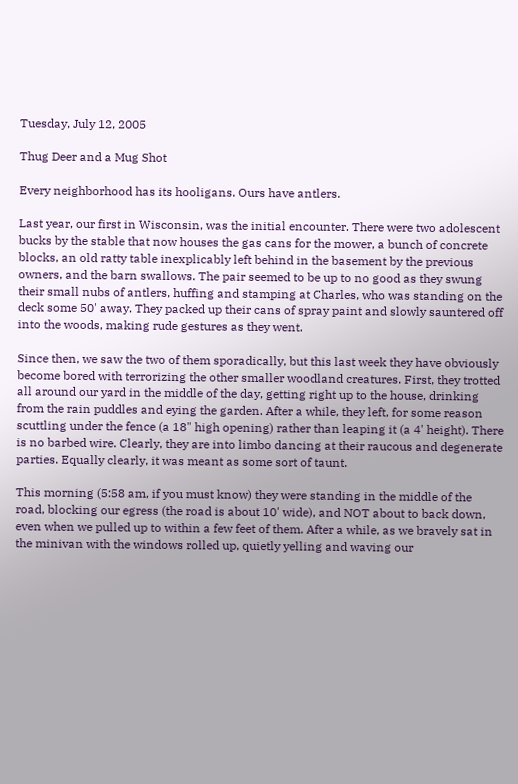Tuesday, July 12, 2005

Thug Deer and a Mug Shot

Every neighborhood has its hooligans. Ours have antlers.

Last year, our first in Wisconsin, was the initial encounter. There were two adolescent bucks by the stable that now houses the gas cans for the mower, a bunch of concrete blocks, an old ratty table inexplicably left behind in the basement by the previous owners, and the barn swallows. The pair seemed to be up to no good as they swung their small nubs of antlers, huffing and stamping at Charles, who was standing on the deck some 50' away. They packed up their cans of spray paint and slowly sauntered off into the woods, making rude gestures as they went.

Since then, we saw the two of them sporadically, but this last week they have obviously become bored with terrorizing the other smaller woodland creatures. First, they trotted all around our yard in the middle of the day, getting right up to the house, drinking from the rain puddles and eying the garden. After a while, they left, for some reason scuttling under the fence (a 18" high opening) rather than leaping it (a 4' height). There is no barbed wire. Clearly, they are into limbo dancing at their raucous and degenerate parties. Equally clearly, it was meant as some sort of taunt.

This morning (5:58 am, if you must know) they were standing in the middle of the road, blocking our egress (the road is about 10' wide), and NOT about to back down, even when we pulled up to within a few feet of them. After a while, as we bravely sat in the minivan with the windows rolled up, quietly yelling and waving our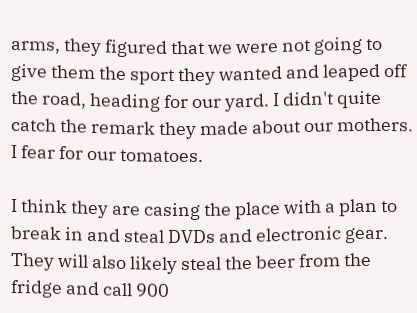arms, they figured that we were not going to give them the sport they wanted and leaped off the road, heading for our yard. I didn't quite catch the remark they made about our mothers. I fear for our tomatoes.

I think they are casing the place with a plan to break in and steal DVDs and electronic gear. They will also likely steal the beer from the fridge and call 900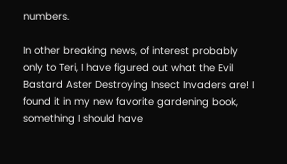numbers.

In other breaking news, of interest probably only to Teri, I have figured out what the Evil Bastard Aster Destroying Insect Invaders are! I found it in my new favorite gardening book, something I should have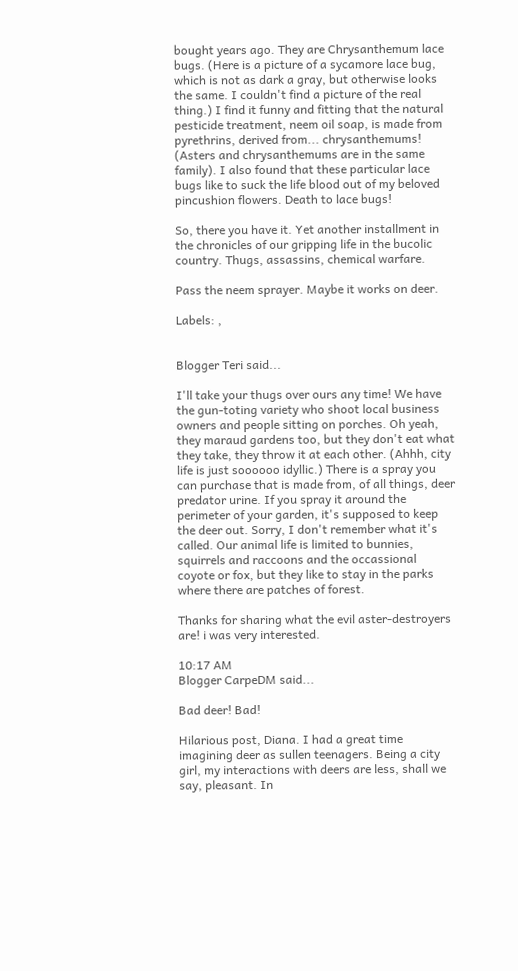bought years ago. They are Chrysanthemum lace bugs. (Here is a picture of a sycamore lace bug, which is not as dark a gray, but otherwise looks the same. I couldn't find a picture of the real thing.) I find it funny and fitting that the natural pesticide treatment, neem oil soap, is made from pyrethrins, derived from... chrysanthemums! (Asters and chrysanthemums are in the same family). I also found that these particular lace bugs like to suck the life blood out of my beloved pincushion flowers. Death to lace bugs!

So, there you have it. Yet another installment in the chronicles of our gripping life in the bucolic country. Thugs, assassins, chemical warfare.

Pass the neem sprayer. Maybe it works on deer.

Labels: ,


Blogger Teri said...

I'll take your thugs over ours any time! We have the gun-toting variety who shoot local business owners and people sitting on porches. Oh yeah, they maraud gardens too, but they don't eat what they take, they throw it at each other. (Ahhh, city life is just soooooo idyllic.) There is a spray you can purchase that is made from, of all things, deer predator urine. If you spray it around the perimeter of your garden, it's supposed to keep the deer out. Sorry, I don't remember what it's called. Our animal life is limited to bunnies, squirrels and raccoons and the occassional coyote or fox, but they like to stay in the parks where there are patches of forest.

Thanks for sharing what the evil aster-destroyers are! i was very interested.

10:17 AM
Blogger CarpeDM said...

Bad deer! Bad!

Hilarious post, Diana. I had a great time imagining deer as sullen teenagers. Being a city girl, my interactions with deers are less, shall we say, pleasant. In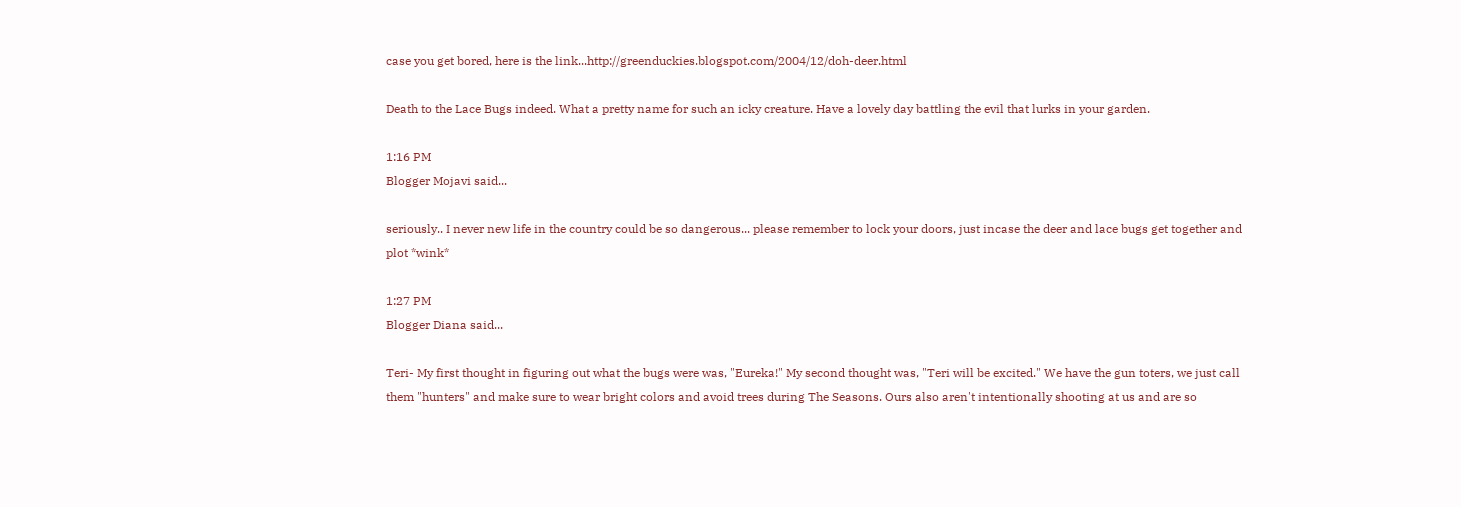case you get bored, here is the link...http://greenduckies.blogspot.com/2004/12/doh-deer.html

Death to the Lace Bugs indeed. What a pretty name for such an icky creature. Have a lovely day battling the evil that lurks in your garden.

1:16 PM
Blogger Mojavi said...

seriously.. I never new life in the country could be so dangerous... please remember to lock your doors, just incase the deer and lace bugs get together and plot *wink*

1:27 PM
Blogger Diana said...

Teri- My first thought in figuring out what the bugs were was, "Eureka!" My second thought was, "Teri will be excited." We have the gun toters, we just call them "hunters" and make sure to wear bright colors and avoid trees during The Seasons. Ours also aren't intentionally shooting at us and are so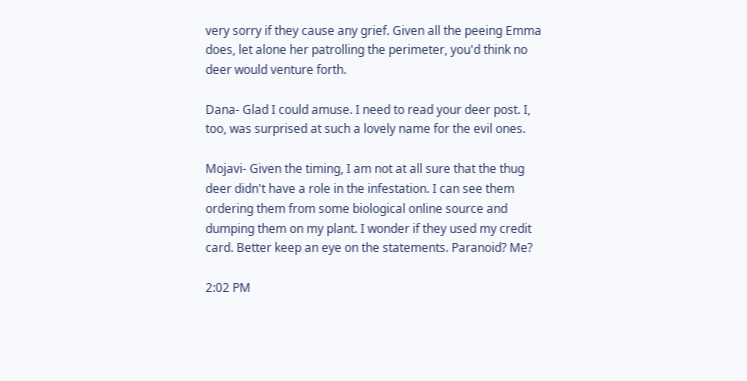very sorry if they cause any grief. Given all the peeing Emma does, let alone her patrolling the perimeter, you'd think no deer would venture forth.

Dana- Glad I could amuse. I need to read your deer post. I, too, was surprised at such a lovely name for the evil ones.

Mojavi- Given the timing, I am not at all sure that the thug deer didn't have a role in the infestation. I can see them ordering them from some biological online source and dumping them on my plant. I wonder if they used my credit card. Better keep an eye on the statements. Paranoid? Me?

2:02 PM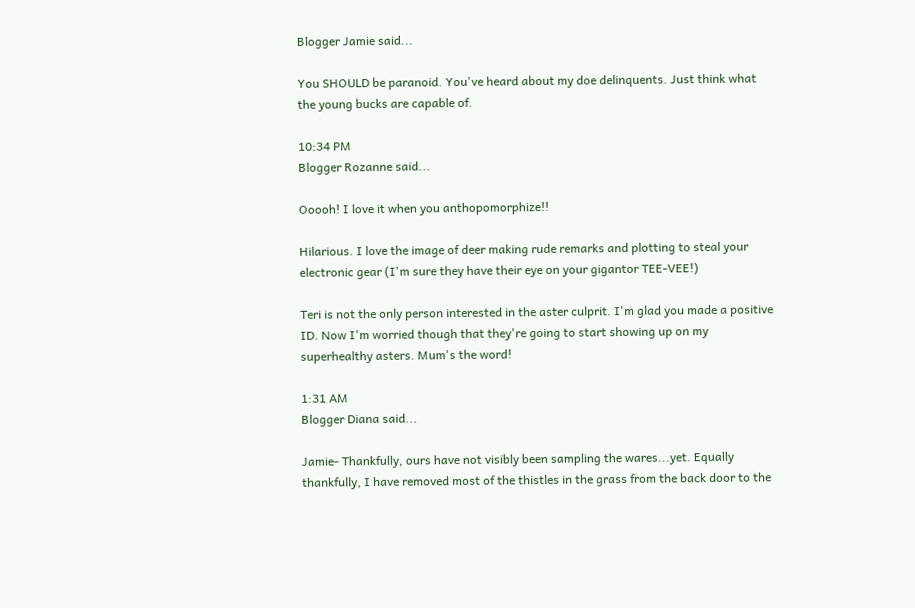Blogger Jamie said...

You SHOULD be paranoid. You've heard about my doe delinquents. Just think what the young bucks are capable of.

10:34 PM
Blogger Rozanne said...

Ooooh! I love it when you anthopomorphize!!

Hilarious. I love the image of deer making rude remarks and plotting to steal your electronic gear (I'm sure they have their eye on your gigantor TEE-VEE!)

Teri is not the only person interested in the aster culprit. I'm glad you made a positive ID. Now I'm worried though that they're going to start showing up on my superhealthy asters. Mum's the word!

1:31 AM
Blogger Diana said...

Jamie- Thankfully, ours have not visibly been sampling the wares...yet. Equally thankfully, I have removed most of the thistles in the grass from the back door to the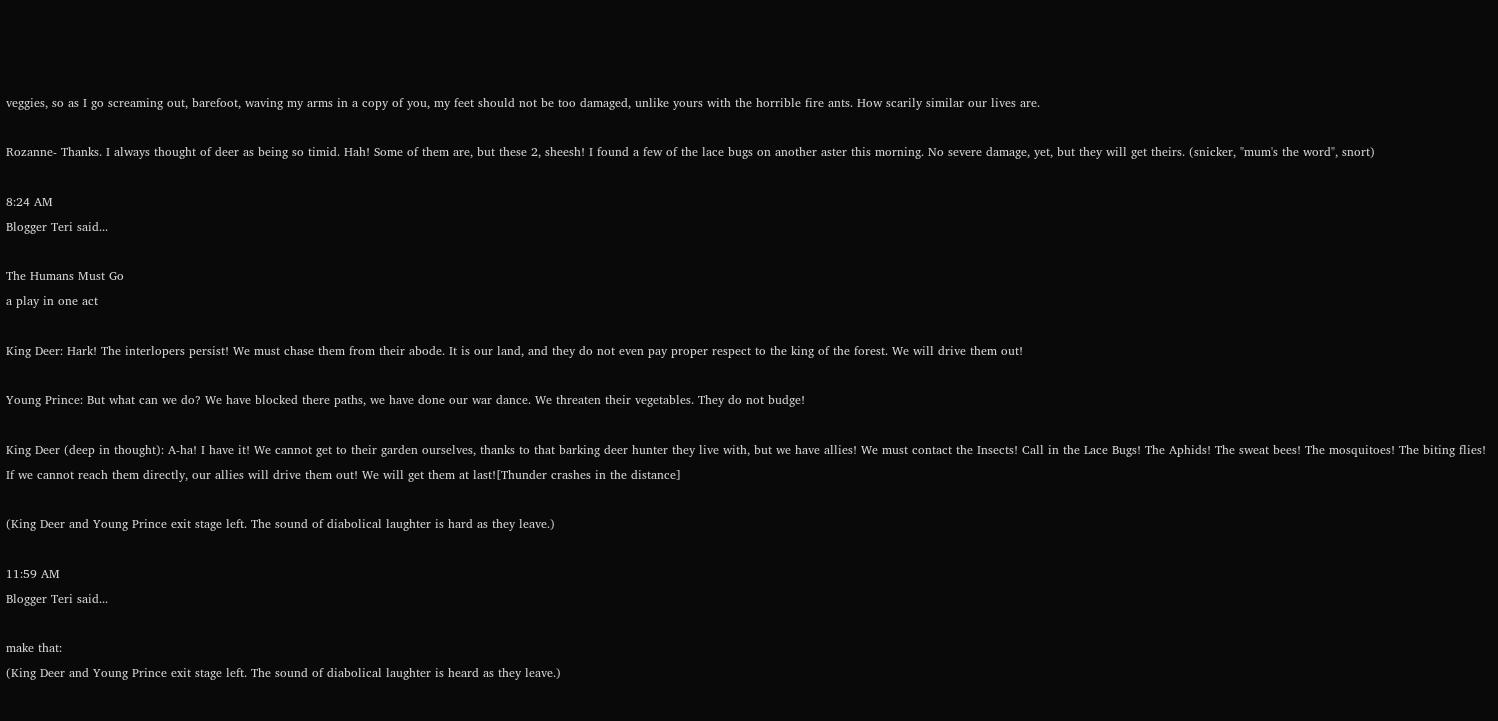veggies, so as I go screaming out, barefoot, waving my arms in a copy of you, my feet should not be too damaged, unlike yours with the horrible fire ants. How scarily similar our lives are.

Rozanne- Thanks. I always thought of deer as being so timid. Hah! Some of them are, but these 2, sheesh! I found a few of the lace bugs on another aster this morning. No severe damage, yet, but they will get theirs. (snicker, "mum's the word", snort)

8:24 AM
Blogger Teri said...

The Humans Must Go
a play in one act

King Deer: Hark! The interlopers persist! We must chase them from their abode. It is our land, and they do not even pay proper respect to the king of the forest. We will drive them out!

Young Prince: But what can we do? We have blocked there paths, we have done our war dance. We threaten their vegetables. They do not budge!

King Deer (deep in thought): A-ha! I have it! We cannot get to their garden ourselves, thanks to that barking deer hunter they live with, but we have allies! We must contact the Insects! Call in the Lace Bugs! The Aphids! The sweat bees! The mosquitoes! The biting flies! If we cannot reach them directly, our allies will drive them out! We will get them at last![Thunder crashes in the distance]

(King Deer and Young Prince exit stage left. The sound of diabolical laughter is hard as they leave.)

11:59 AM
Blogger Teri said...

make that:
(King Deer and Young Prince exit stage left. The sound of diabolical laughter is heard as they leave.)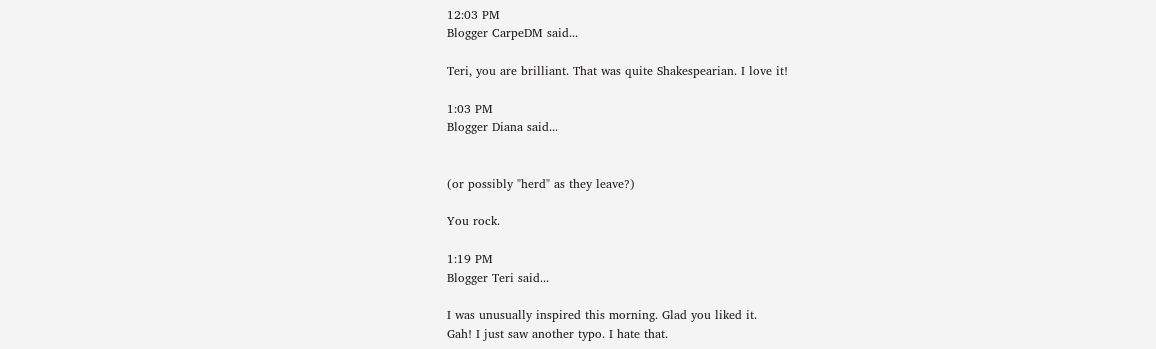12:03 PM
Blogger CarpeDM said...

Teri, you are brilliant. That was quite Shakespearian. I love it!

1:03 PM
Blogger Diana said...


(or possibly "herd" as they leave?)

You rock.

1:19 PM
Blogger Teri said...

I was unusually inspired this morning. Glad you liked it.
Gah! I just saw another typo. I hate that.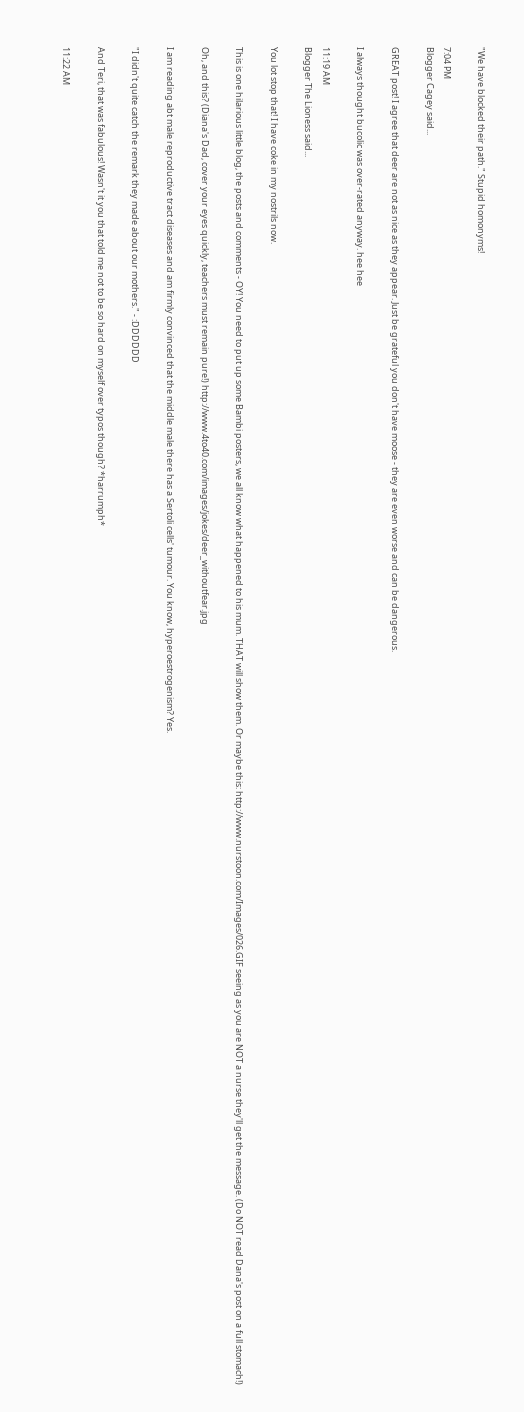"We have blocked their path." Stupid homonyms!

7:04 PM
Blogger Cagey said...

GREAT post! I agree that deer are not as nice as they appear. Just be grateful you don't have moose - they are even worse and can be dangerous.

I always thought bucolic was over-rated anyway. hee hee

11:19 AM
Blogger The Lioness said...

You lot stop that! I have coke in my nostrils now.

This is one hilarious little blog, the posts and comments - OY! You need to put up some Bambi posters, we all know what happened to his mum. THAT will show them. Or maybe this: http://www.nurstoon.com/Images/026.GIF seeing as you are NOT a nurse they'll get the message. (Do NOT read Dana's post on a full stomach!)

Oh, and this? (Diana's Dad, cover your eyes quickly, teachers must remain pure!) http://www.4to40.com/images/jokes/deer_withoutfear.jpg

I am reading abt male reproductive tract diseases and am firmly convinced that the middle male there has a Sertoli cells' tumour. You know, hyperoestrogenism? Yes.

"I didn't quite catch the remark they made about our mothers." - :DDDDDD

And Teri, that was fabulous! Wasn't it you that told me not to be so hard on myself over typos though? *harrumph*

11:22 AM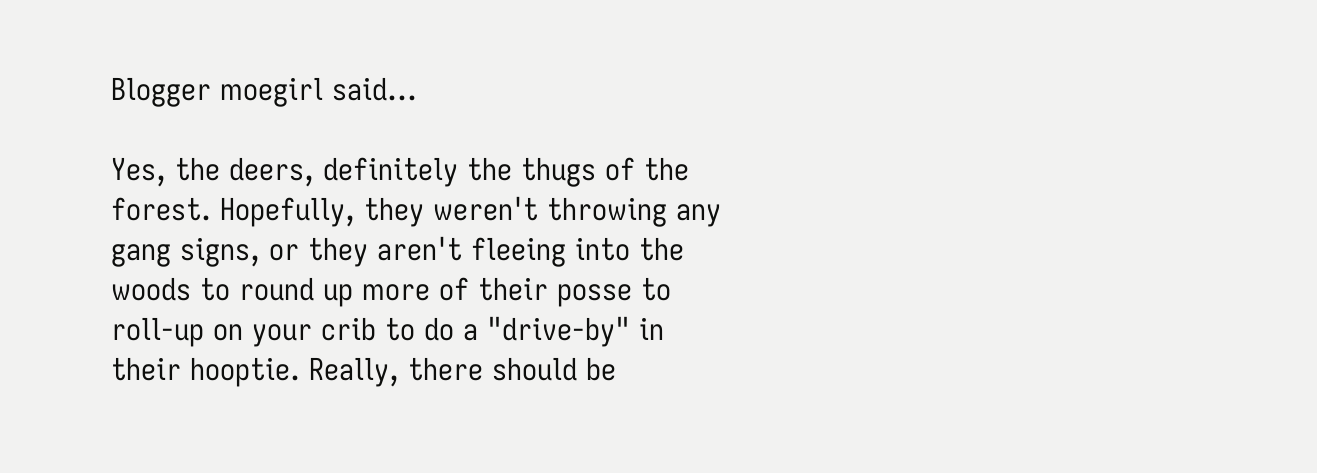Blogger moegirl said...

Yes, the deers, definitely the thugs of the forest. Hopefully, they weren't throwing any gang signs, or they aren't fleeing into the woods to round up more of their posse to roll-up on your crib to do a "drive-by" in their hooptie. Really, there should be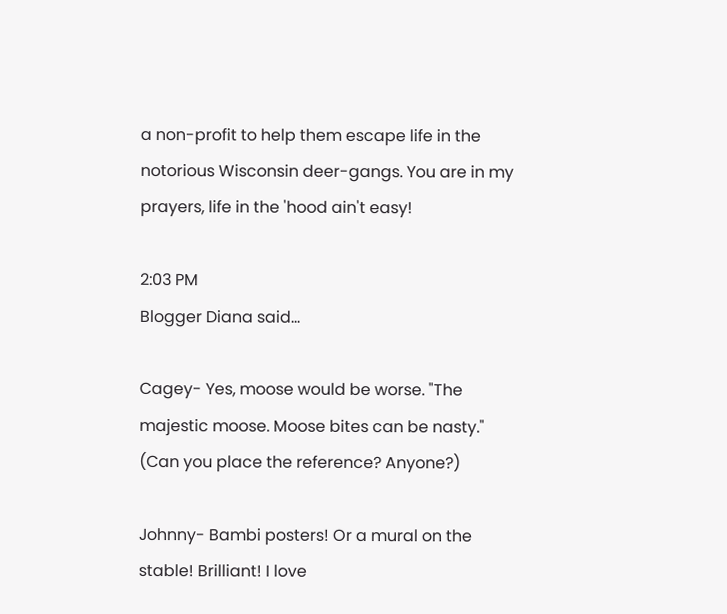a non-profit to help them escape life in the notorious Wisconsin deer-gangs. You are in my prayers, life in the 'hood ain't easy!

2:03 PM
Blogger Diana said...

Cagey- Yes, moose would be worse. "The majestic moose. Moose bites can be nasty." (Can you place the reference? Anyone?)

Johnny- Bambi posters! Or a mural on the stable! Brilliant! I love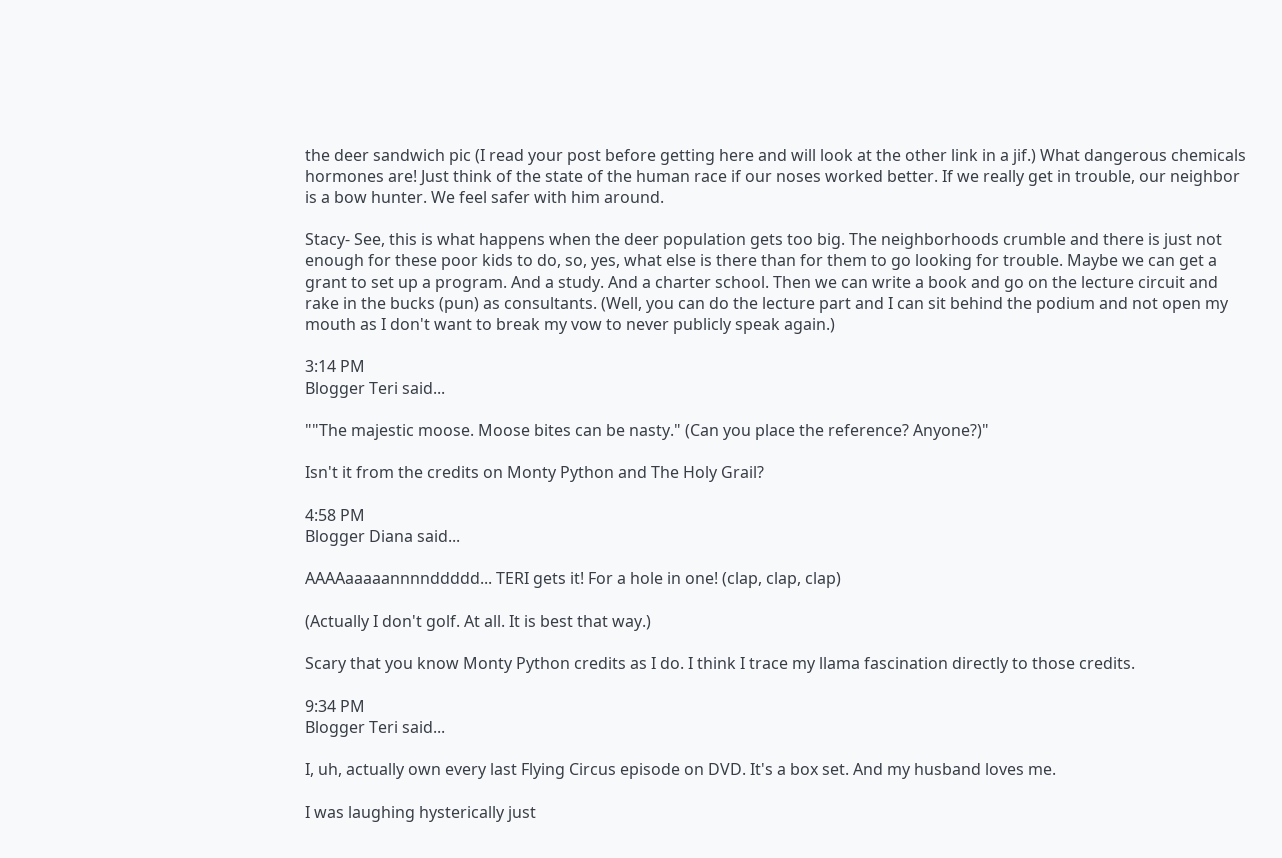the deer sandwich pic (I read your post before getting here and will look at the other link in a jif.) What dangerous chemicals hormones are! Just think of the state of the human race if our noses worked better. If we really get in trouble, our neighbor is a bow hunter. We feel safer with him around.

Stacy- See, this is what happens when the deer population gets too big. The neighborhoods crumble and there is just not enough for these poor kids to do, so, yes, what else is there than for them to go looking for trouble. Maybe we can get a grant to set up a program. And a study. And a charter school. Then we can write a book and go on the lecture circuit and rake in the bucks (pun) as consultants. (Well, you can do the lecture part and I can sit behind the podium and not open my mouth as I don't want to break my vow to never publicly speak again.)

3:14 PM
Blogger Teri said...

""The majestic moose. Moose bites can be nasty." (Can you place the reference? Anyone?)"

Isn't it from the credits on Monty Python and The Holy Grail?

4:58 PM
Blogger Diana said...

AAAAaaaaannnnddddd... TERI gets it! For a hole in one! (clap, clap, clap)

(Actually I don't golf. At all. It is best that way.)

Scary that you know Monty Python credits as I do. I think I trace my llama fascination directly to those credits.

9:34 PM
Blogger Teri said...

I, uh, actually own every last Flying Circus episode on DVD. It's a box set. And my husband loves me.

I was laughing hysterically just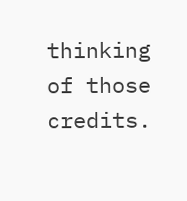thinking of those credits.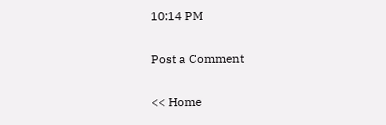10:14 PM

Post a Comment

<< Home